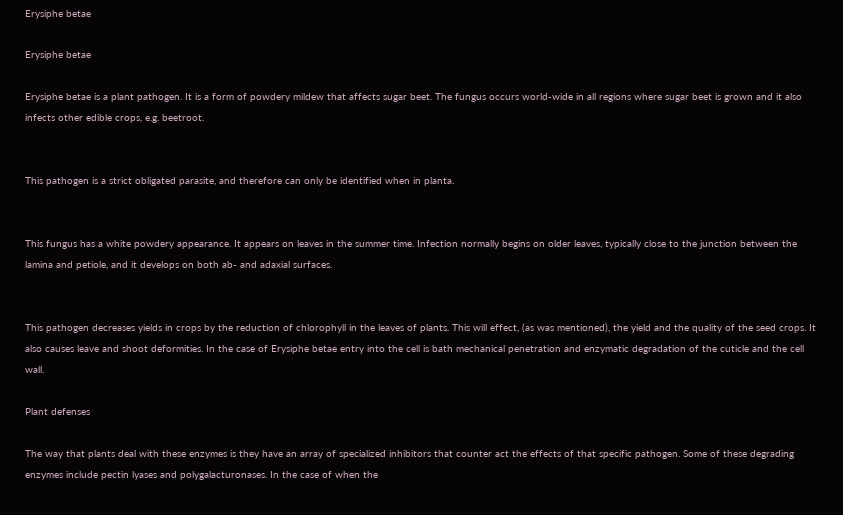Erysiphe betae

Erysiphe betae

Erysiphe betae is a plant pathogen. It is a form of powdery mildew that affects sugar beet. The fungus occurs world-wide in all regions where sugar beet is grown and it also infects other edible crops, e.g. beetroot.


This pathogen is a strict obligated parasite, and therefore can only be identified when in planta.


This fungus has a white powdery appearance. It appears on leaves in the summer time. Infection normally begins on older leaves, typically close to the junction between the lamina and petiole, and it develops on both ab- and adaxial surfaces.


This pathogen decreases yields in crops by the reduction of chlorophyll in the leaves of plants. This will effect, (as was mentioned), the yield and the quality of the seed crops. It also causes leave and shoot deformities. In the case of Erysiphe betae entry into the cell is bath mechanical penetration and enzymatic degradation of the cuticle and the cell wall.

Plant defenses

The way that plants deal with these enzymes is they have an array of specialized inhibitors that counter act the effects of that specific pathogen. Some of these degrading enzymes include pectin lyases and polygalacturonases. In the case of when the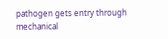pathogen gets entry through mechanical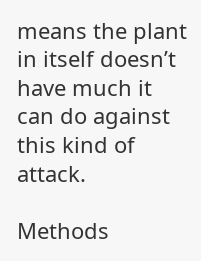means the plant in itself doesn’t have much it can do against this kind of attack.

Methods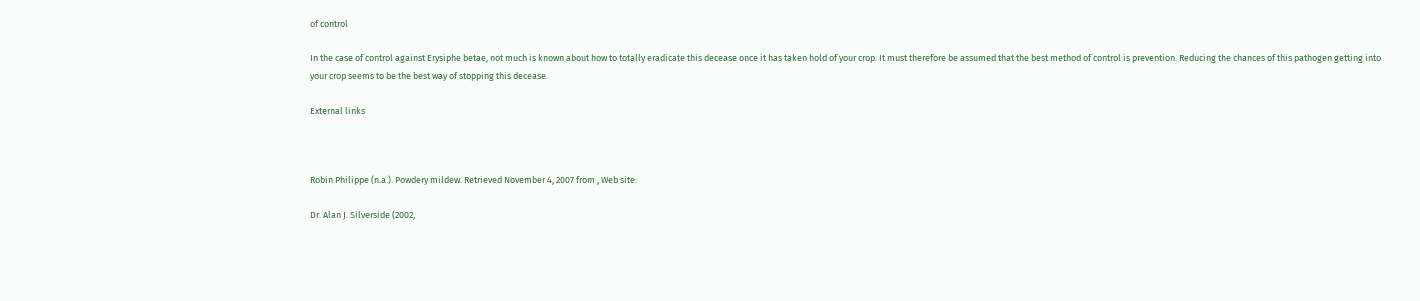of control

In the case of control against Erysiphe betae, not much is known about how to totally eradicate this decease once it has taken hold of your crop. It must therefore be assumed that the best method of control is prevention. Reducing the chances of this pathogen getting into your crop seems to be the best way of stopping this decease.

External links



Robin Philippe (n.a.). Powdery mildew. Retrieved November 4, 2007 from , Web site:

Dr. Alan J. Silverside (2002,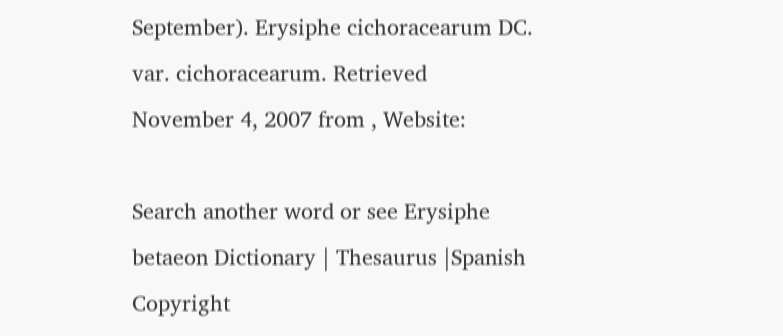September). Erysiphe cichoracearum DC. var. cichoracearum. Retrieved November 4, 2007 from , Website:

Search another word or see Erysiphe betaeon Dictionary | Thesaurus |Spanish
Copyright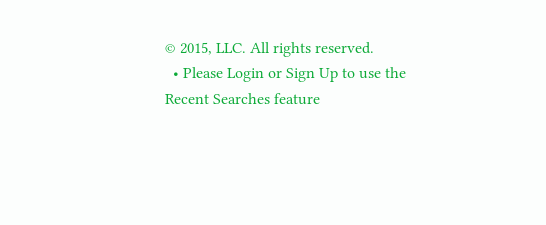© 2015, LLC. All rights reserved.
  • Please Login or Sign Up to use the Recent Searches feature